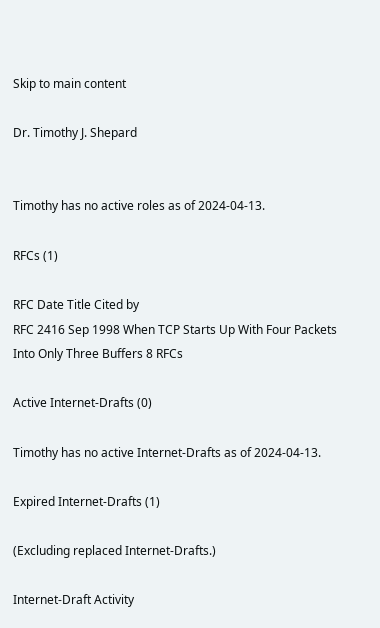Skip to main content

Dr. Timothy J. Shepard


Timothy has no active roles as of 2024-04-13.

RFCs (1)

RFC Date Title Cited by
RFC 2416 Sep 1998 When TCP Starts Up With Four Packets Into Only Three Buffers 8 RFCs

Active Internet-Drafts (0)

Timothy has no active Internet-Drafts as of 2024-04-13.

Expired Internet-Drafts (1)

(Excluding replaced Internet-Drafts.)

Internet-Draft Activity